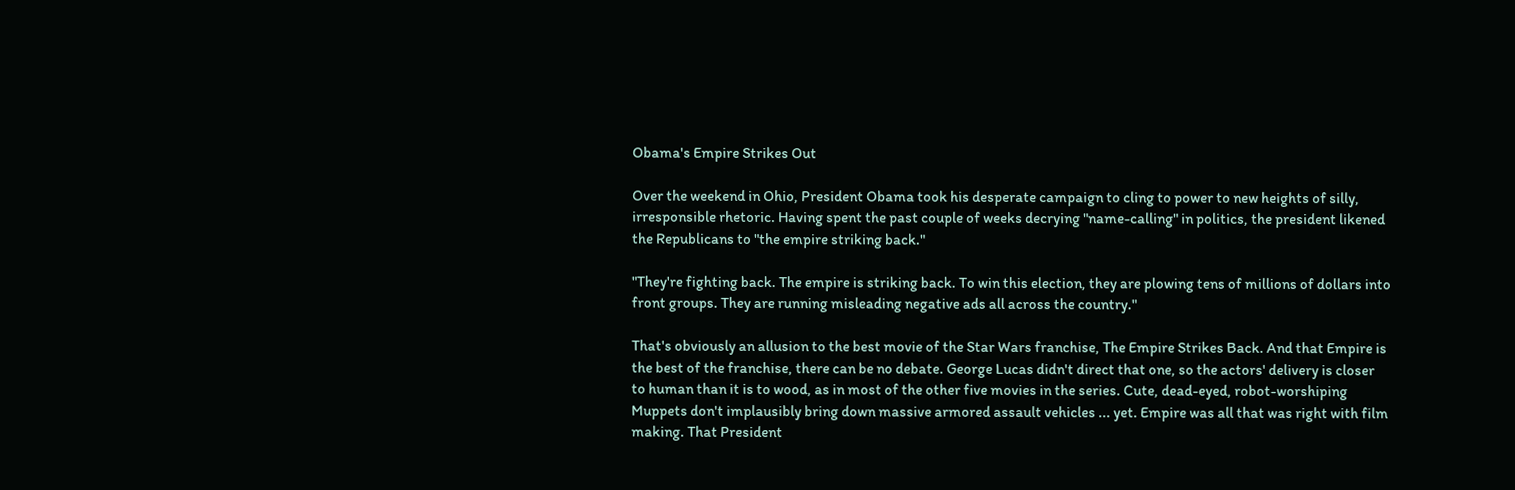Obama's Empire Strikes Out

Over the weekend in Ohio, President Obama took his desperate campaign to cling to power to new heights of silly, irresponsible rhetoric. Having spent the past couple of weeks decrying "name-calling" in politics, the president likened the Republicans to "the empire striking back."

"They're fighting back. The empire is striking back. To win this election, they are plowing tens of millions of dollars into front groups. They are running misleading negative ads all across the country."

That's obviously an allusion to the best movie of the Star Wars franchise, The Empire Strikes Back. And that Empire is the best of the franchise, there can be no debate. George Lucas didn't direct that one, so the actors' delivery is closer to human than it is to wood, as in most of the other five movies in the series. Cute, dead-eyed, robot-worshiping Muppets don't implausibly bring down massive armored assault vehicles ... yet. Empire was all that was right with film making. That President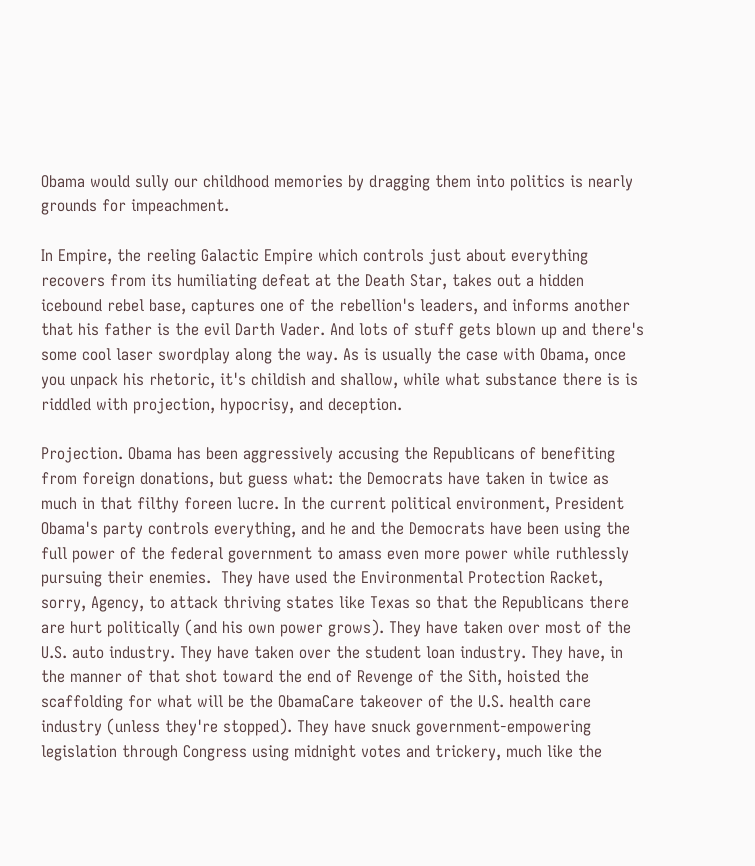Obama would sully our childhood memories by dragging them into politics is nearly grounds for impeachment.

In Empire, the reeling Galactic Empire which controls just about everything recovers from its humiliating defeat at the Death Star, takes out a hidden icebound rebel base, captures one of the rebellion's leaders, and informs another that his father is the evil Darth Vader. And lots of stuff gets blown up and there's some cool laser swordplay along the way. As is usually the case with Obama, once you unpack his rhetoric, it's childish and shallow, while what substance there is is riddled with projection, hypocrisy, and deception.

Projection. Obama has been aggressively accusing the Republicans of benefiting from foreign donations, but guess what: the Democrats have taken in twice as much in that filthy foreen lucre. In the current political environment, President Obama's party controls everything, and he and the Democrats have been using the full power of the federal government to amass even more power while ruthlessly pursuing their enemies.  They have used the Environmental Protection Racket, sorry, Agency, to attack thriving states like Texas so that the Republicans there are hurt politically (and his own power grows). They have taken over most of the U.S. auto industry. They have taken over the student loan industry. They have, in the manner of that shot toward the end of Revenge of the Sith, hoisted the scaffolding for what will be the ObamaCare takeover of the U.S. health care industry (unless they're stopped). They have snuck government-empowering legislation through Congress using midnight votes and trickery, much like the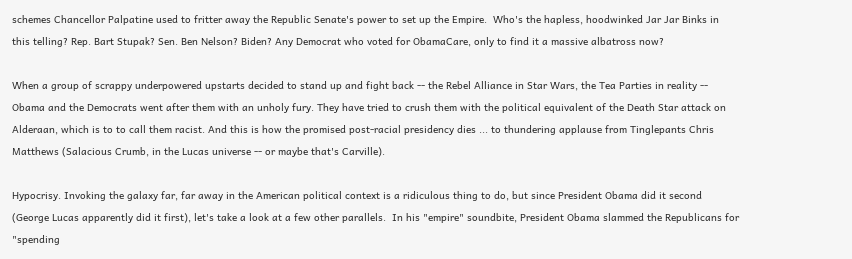schemes Chancellor Palpatine used to fritter away the Republic Senate's power to set up the Empire.  Who's the hapless, hoodwinked Jar Jar Binks in this telling? Rep. Bart Stupak? Sen. Ben Nelson? Biden? Any Democrat who voted for ObamaCare, only to find it a massive albatross now?

When a group of scrappy underpowered upstarts decided to stand up and fight back -- the Rebel Alliance in Star Wars, the Tea Parties in reality -- Obama and the Democrats went after them with an unholy fury. They have tried to crush them with the political equivalent of the Death Star attack on Alderaan, which is to to call them racist. And this is how the promised post-racial presidency dies ... to thundering applause from Tinglepants Chris Matthews (Salacious Crumb, in the Lucas universe -- or maybe that's Carville).

Hypocrisy. Invoking the galaxy far, far away in the American political context is a ridiculous thing to do, but since President Obama did it second (George Lucas apparently did it first), let's take a look at a few other parallels.  In his "empire" soundbite, President Obama slammed the Republicans for "spending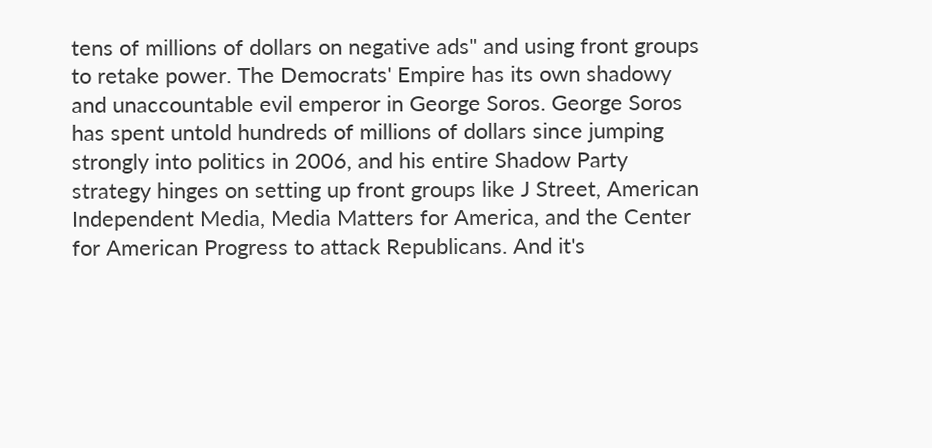tens of millions of dollars on negative ads" and using front groups to retake power. The Democrats' Empire has its own shadowy and unaccountable evil emperor in George Soros. George Soros has spent untold hundreds of millions of dollars since jumping strongly into politics in 2006, and his entire Shadow Party strategy hinges on setting up front groups like J Street, American Independent Media, Media Matters for America, and the Center for American Progress to attack Republicans. And it's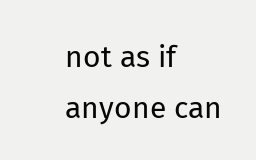not as if anyone can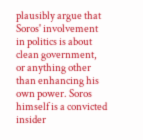plausibly argue that Soros' involvement in politics is about clean government, or anything other than enhancing his own power. Soros himself is a convicted insider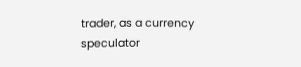trader, as a currency speculator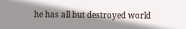he has all but destroyed world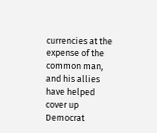currencies at the expense of the common man, and his allies have helped cover up Democrat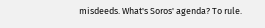misdeeds. What's Soros' agenda? To rule.